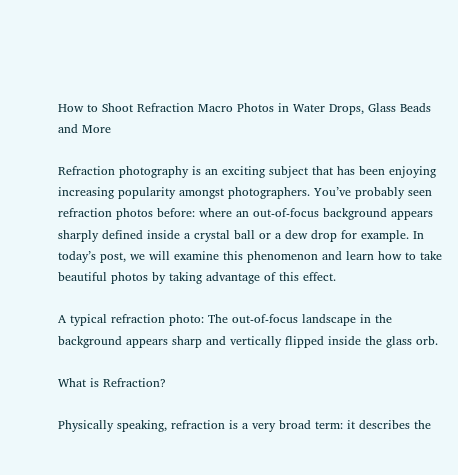How to Shoot Refraction Macro Photos in Water Drops, Glass Beads and More

Refraction photography is an exciting subject that has been enjoying increasing popularity amongst photographers. You’ve probably seen refraction photos before: where an out-of-focus background appears sharply defined inside a crystal ball or a dew drop for example. In today’s post, we will examine this phenomenon and learn how to take beautiful photos by taking advantage of this effect.

A typical refraction photo: The out-of-focus landscape in the background appears sharp and vertically flipped inside the glass orb.

What is Refraction?

Physically speaking, refraction is a very broad term: it describes the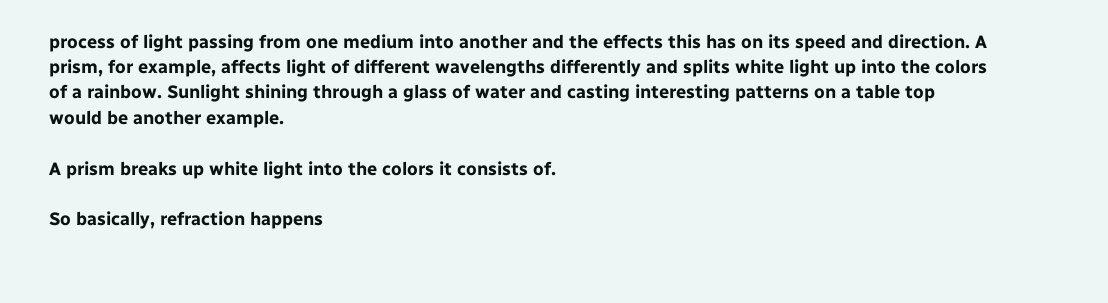process of light passing from one medium into another and the effects this has on its speed and direction. A prism, for example, affects light of different wavelengths differently and splits white light up into the colors of a rainbow. Sunlight shining through a glass of water and casting interesting patterns on a table top would be another example.

A prism breaks up white light into the colors it consists of.

So basically, refraction happens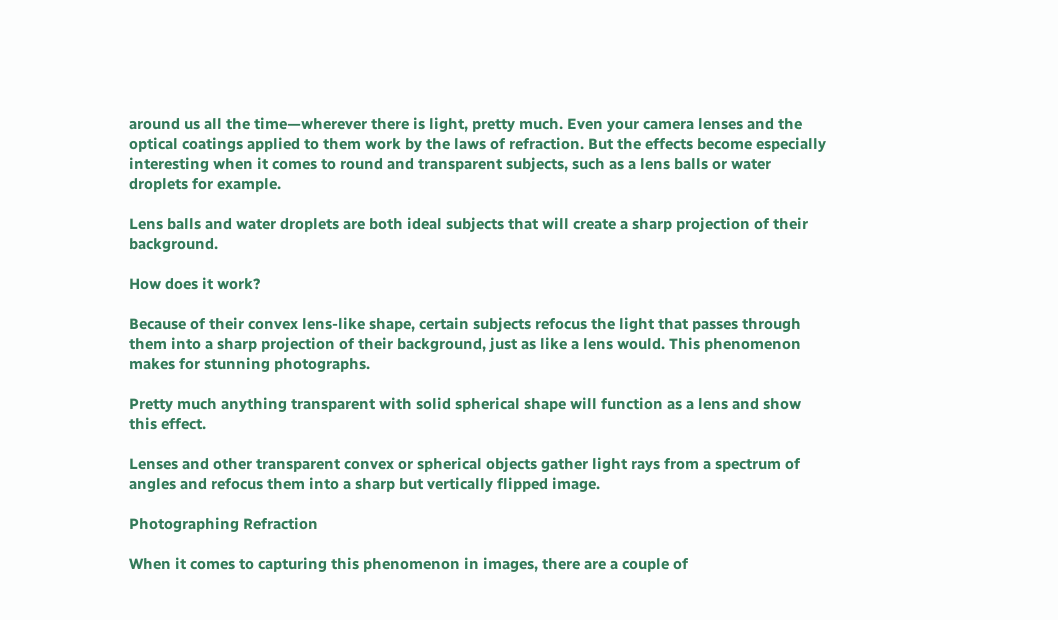around us all the time—wherever there is light, pretty much. Even your camera lenses and the optical coatings applied to them work by the laws of refraction. But the effects become especially interesting when it comes to round and transparent subjects, such as a lens balls or water droplets for example.

Lens balls and water droplets are both ideal subjects that will create a sharp projection of their background.

How does it work?

Because of their convex lens-like shape, certain subjects refocus the light that passes through them into a sharp projection of their background, just as like a lens would. This phenomenon makes for stunning photographs.

Pretty much anything transparent with solid spherical shape will function as a lens and show this effect.

Lenses and other transparent convex or spherical objects gather light rays from a spectrum of angles and refocus them into a sharp but vertically flipped image.

Photographing Refraction

When it comes to capturing this phenomenon in images, there are a couple of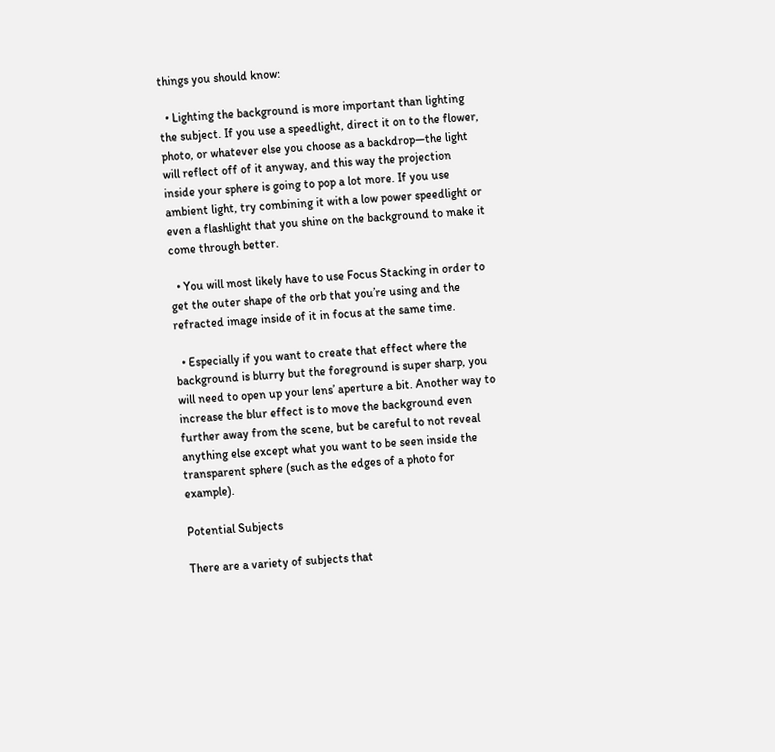things you should know:

  • Lighting the background is more important than lighting the subject. If you use a speedlight, direct it on to the flower, photo, or whatever else you choose as a backdrop—the light will reflect off of it anyway, and this way the projection inside your sphere is going to pop a lot more. If you use ambient light, try combining it with a low power speedlight or even a flashlight that you shine on the background to make it come through better.

  • You will most likely have to use Focus Stacking in order to get the outer shape of the orb that you’re using and the refracted image inside of it in focus at the same time.

  • Especially if you want to create that effect where the background is blurry but the foreground is super sharp, you will need to open up your lens’ aperture a bit. Another way to increase the blur effect is to move the background even further away from the scene, but be careful to not reveal anything else except what you want to be seen inside the transparent sphere (such as the edges of a photo for example).

Potential Subjects

There are a variety of subjects that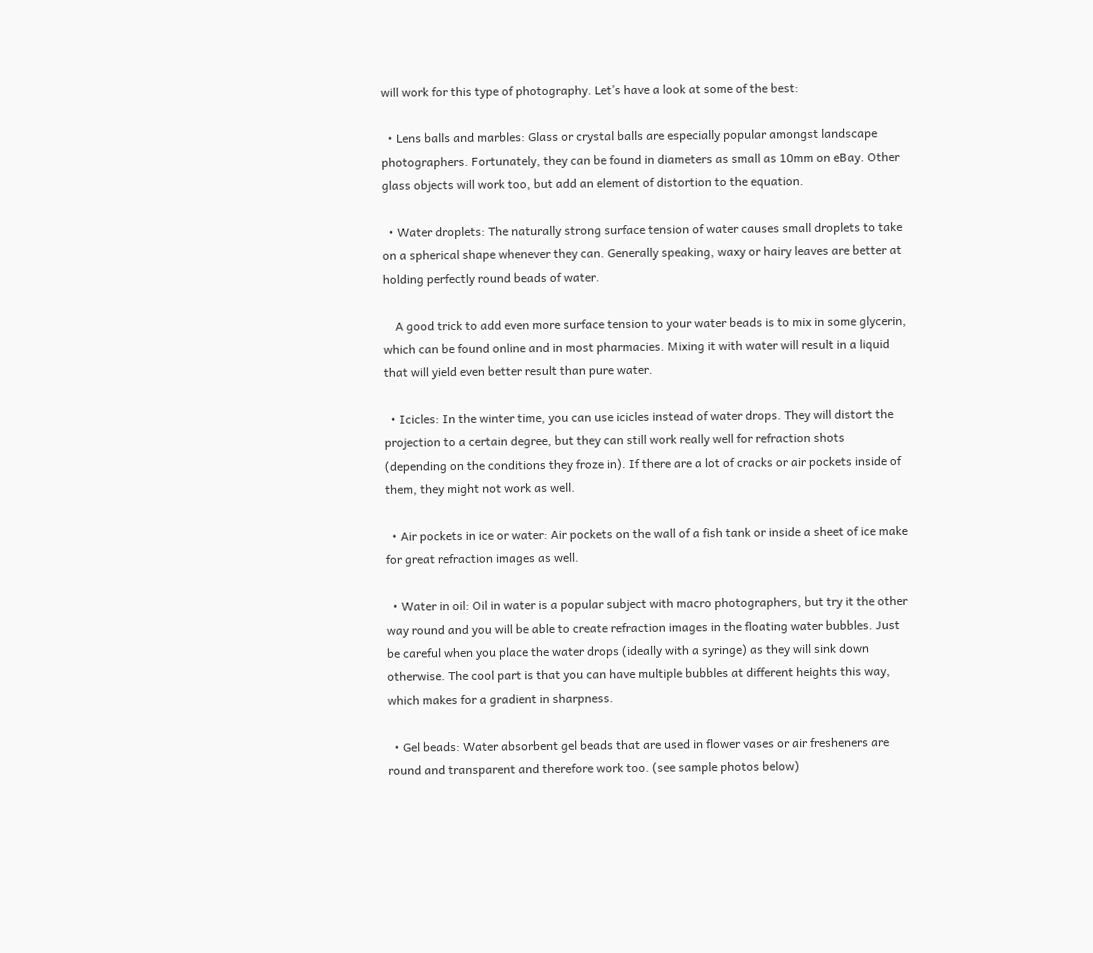will work for this type of photography. Let’s have a look at some of the best:

  • Lens balls and marbles: Glass or crystal balls are especially popular amongst landscape photographers. Fortunately, they can be found in diameters as small as 10mm on eBay. Other glass objects will work too, but add an element of distortion to the equation.

  • Water droplets: The naturally strong surface tension of water causes small droplets to take on a spherical shape whenever they can. Generally speaking, waxy or hairy leaves are better at holding perfectly round beads of water.

    A good trick to add even more surface tension to your water beads is to mix in some glycerin, which can be found online and in most pharmacies. Mixing it with water will result in a liquid that will yield even better result than pure water.

  • Icicles: In the winter time, you can use icicles instead of water drops. They will distort the projection to a certain degree, but they can still work really well for refraction shots (depending on the conditions they froze in). If there are a lot of cracks or air pockets inside of them, they might not work as well.

  • Air pockets in ice or water: Air pockets on the wall of a fish tank or inside a sheet of ice make for great refraction images as well.

  • Water in oil: Oil in water is a popular subject with macro photographers, but try it the other way round and you will be able to create refraction images in the floating water bubbles. Just be careful when you place the water drops (ideally with a syringe) as they will sink down otherwise. The cool part is that you can have multiple bubbles at different heights this way, which makes for a gradient in sharpness.

  • Gel beads: Water absorbent gel beads that are used in flower vases or air fresheners are round and transparent and therefore work too. (see sample photos below)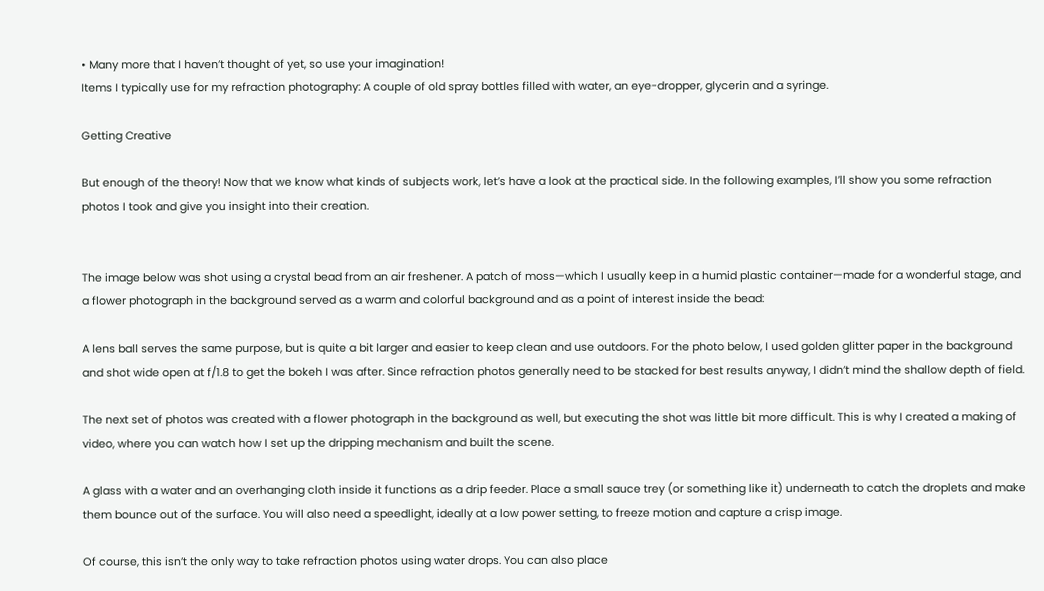• Many more that I haven’t thought of yet, so use your imagination!
Items I typically use for my refraction photography: A couple of old spray bottles filled with water, an eye-dropper, glycerin and a syringe.

Getting Creative

But enough of the theory! Now that we know what kinds of subjects work, let’s have a look at the practical side. In the following examples, I’ll show you some refraction photos I took and give you insight into their creation.


The image below was shot using a crystal bead from an air freshener. A patch of moss—which I usually keep in a humid plastic container—made for a wonderful stage, and a flower photograph in the background served as a warm and colorful background and as a point of interest inside the bead:

A lens ball serves the same purpose, but is quite a bit larger and easier to keep clean and use outdoors. For the photo below, I used golden glitter paper in the background and shot wide open at f/1.8 to get the bokeh I was after. Since refraction photos generally need to be stacked for best results anyway, I didn’t mind the shallow depth of field.

The next set of photos was created with a flower photograph in the background as well, but executing the shot was little bit more difficult. This is why I created a making of video, where you can watch how I set up the dripping mechanism and built the scene.

A glass with a water and an overhanging cloth inside it functions as a drip feeder. Place a small sauce trey (or something like it) underneath to catch the droplets and make them bounce out of the surface. You will also need a speedlight, ideally at a low power setting, to freeze motion and capture a crisp image.

Of course, this isn’t the only way to take refraction photos using water drops. You can also place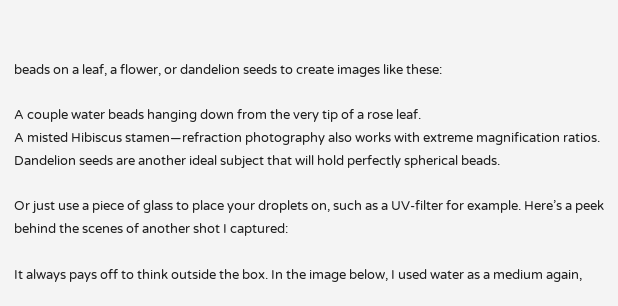beads on a leaf, a flower, or dandelion seeds to create images like these:

A couple water beads hanging down from the very tip of a rose leaf.
A misted Hibiscus stamen—refraction photography also works with extreme magnification ratios.
Dandelion seeds are another ideal subject that will hold perfectly spherical beads.

Or just use a piece of glass to place your droplets on, such as a UV-filter for example. Here’s a peek behind the scenes of another shot I captured:

It always pays off to think outside the box. In the image below, I used water as a medium again,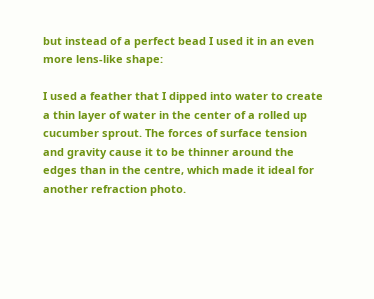but instead of a perfect bead I used it in an even more lens-like shape:

I used a feather that I dipped into water to create a thin layer of water in the center of a rolled up cucumber sprout. The forces of surface tension and gravity cause it to be thinner around the edges than in the centre, which made it ideal for another refraction photo.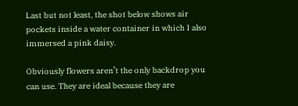Last but not least, the shot below shows air pockets inside a water container in which I also immersed a pink daisy.

Obviously flowers aren’t the only backdrop you can use. They are ideal because they are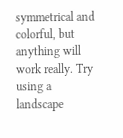symmetrical and colorful, but anything will work really. Try using a landscape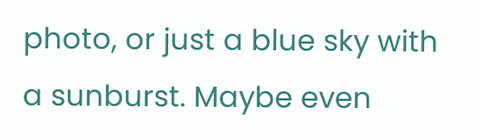photo, or just a blue sky with a sunburst. Maybe even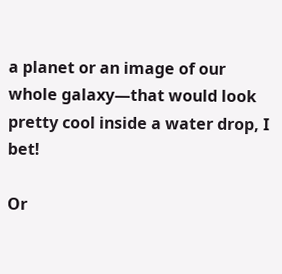a planet or an image of our whole galaxy—that would look pretty cool inside a water drop, I bet!

Or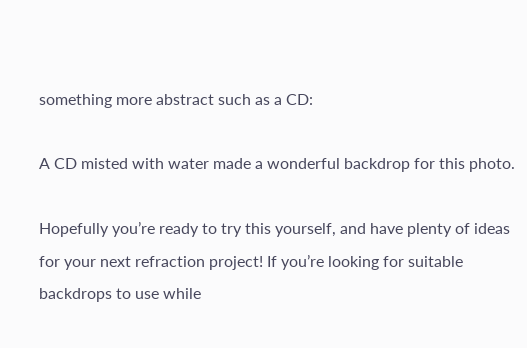something more abstract such as a CD:

A CD misted with water made a wonderful backdrop for this photo.

Hopefully you’re ready to try this yourself, and have plenty of ideas for your next refraction project! If you’re looking for suitable backdrops to use while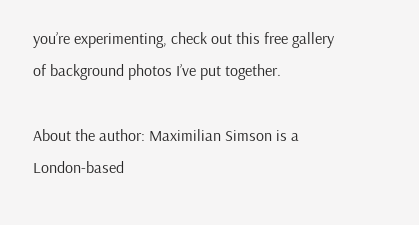you’re experimenting, check out this free gallery of background photos I’ve put together.

About the author: Maximilian Simson is a London-based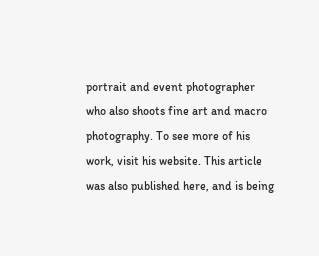portrait and event photographer who also shoots fine art and macro photography. To see more of his work, visit his website. This article was also published here, and is being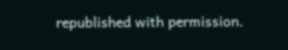republished with permission.